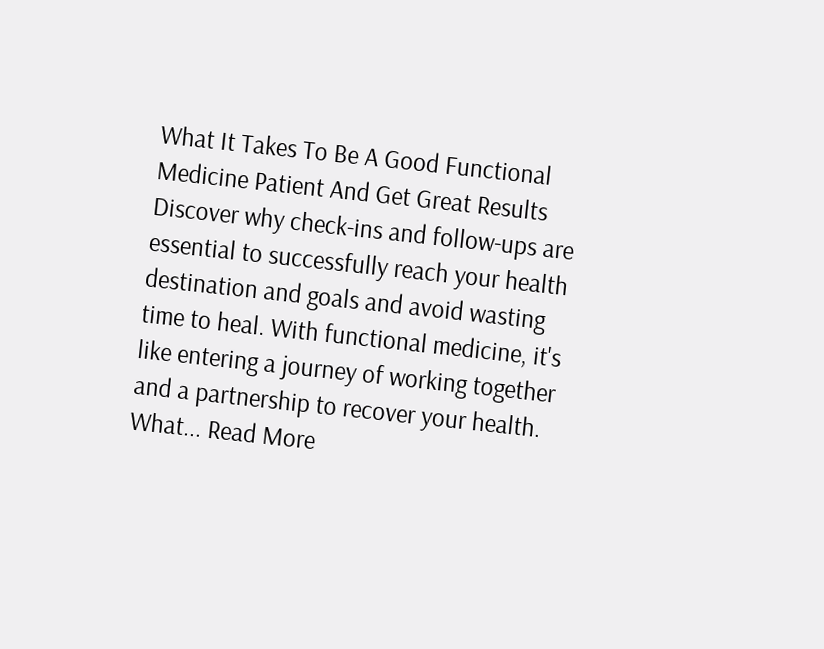What It Takes To Be A Good Functional Medicine Patient And Get Great Results Discover why check-ins and follow-ups are essential to successfully reach your health destination and goals and avoid wasting time to heal. With functional medicine, it's like entering a journey of working together and a partnership to recover your health. What... Read More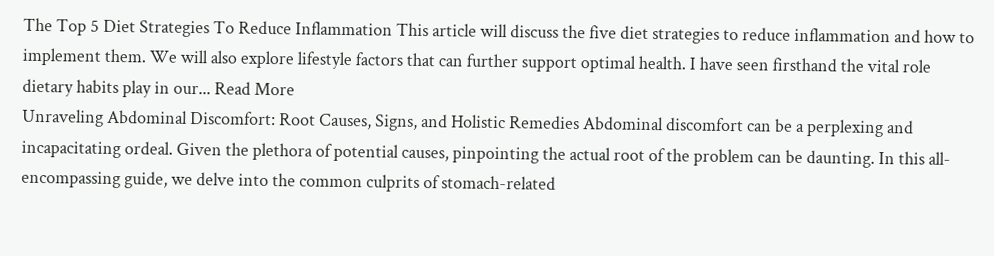The Top 5 Diet Strategies To Reduce Inflammation This article will discuss the five diet strategies to reduce inflammation and how to implement them. We will also explore lifestyle factors that can further support optimal health. I have seen firsthand the vital role dietary habits play in our... Read More
Unraveling Abdominal Discomfort: Root Causes, Signs, and Holistic Remedies Abdominal discomfort can be a perplexing and incapacitating ordeal. Given the plethora of potential causes, pinpointing the actual root of the problem can be daunting. In this all-encompassing guide, we delve into the common culprits of stomach-related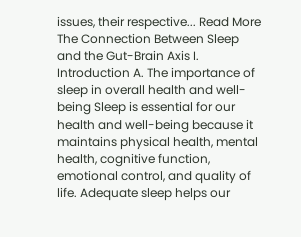issues, their respective... Read More
The Connection Between Sleep and the Gut-Brain Axis I. Introduction A. The importance of sleep in overall health and well-being Sleep is essential for our health and well-being because it maintains physical health, mental health, cognitive function, emotional control, and quality of life. Adequate sleep helps our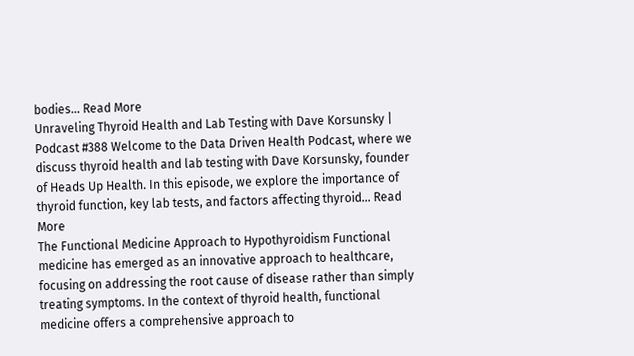bodies... Read More
Unraveling Thyroid Health and Lab Testing with Dave Korsunsky | Podcast #388 Welcome to the Data Driven Health Podcast, where we discuss thyroid health and lab testing with Dave Korsunsky, founder of Heads Up Health. In this episode, we explore the importance of thyroid function, key lab tests, and factors affecting thyroid... Read More
The Functional Medicine Approach to Hypothyroidism Functional medicine has emerged as an innovative approach to healthcare, focusing on addressing the root cause of disease rather than simply treating symptoms. In the context of thyroid health, functional medicine offers a comprehensive approach to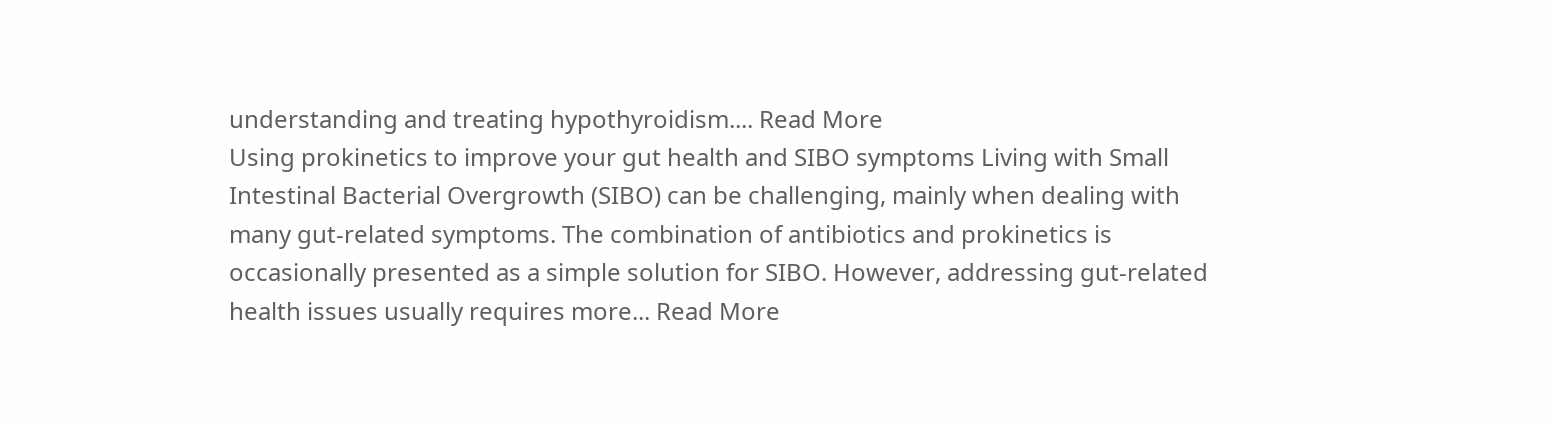understanding and treating hypothyroidism.... Read More
Using prokinetics to improve your gut health and SIBO symptoms Living with Small Intestinal Bacterial Overgrowth (SIBO) can be challenging, mainly when dealing with many gut-related symptoms. The combination of antibiotics and prokinetics is occasionally presented as a simple solution for SIBO. However, addressing gut-related health issues usually requires more... Read More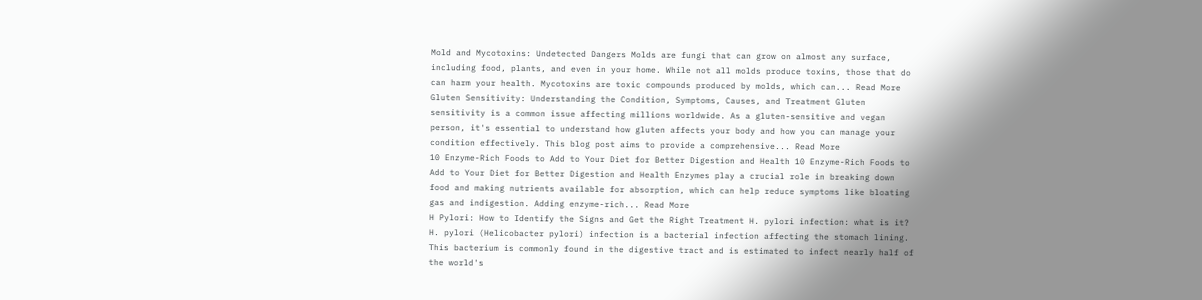Mold and Mycotoxins: Undetected Dangers Molds are fungi that can grow on almost any surface, including food, plants, and even in your home. While not all molds produce toxins, those that do can harm your health. Mycotoxins are toxic compounds produced by molds, which can... Read More
Gluten Sensitivity: Understanding the Condition, Symptoms, Causes, and Treatment Gluten sensitivity is a common issue affecting millions worldwide. As a gluten-sensitive and vegan person, it's essential to understand how gluten affects your body and how you can manage your condition effectively. This blog post aims to provide a comprehensive... Read More
10 Enzyme-Rich Foods to Add to Your Diet for Better Digestion and Health 10 Enzyme-Rich Foods to Add to Your Diet for Better Digestion and Health Enzymes play a crucial role in breaking down food and making nutrients available for absorption, which can help reduce symptoms like bloating gas and indigestion. Adding enzyme-rich... Read More
H Pylori: How to Identify the Signs and Get the Right Treatment H. pylori infection: what is it? H. pylori (Helicobacter pylori) infection is a bacterial infection affecting the stomach lining. This bacterium is commonly found in the digestive tract and is estimated to infect nearly half of the world's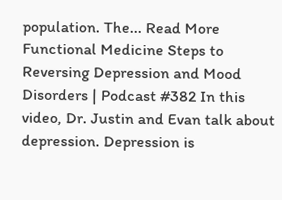population. The... Read More
Functional Medicine Steps to Reversing Depression and Mood Disorders | Podcast #382 In this video, Dr. Justin and Evan talk about depression. Depression is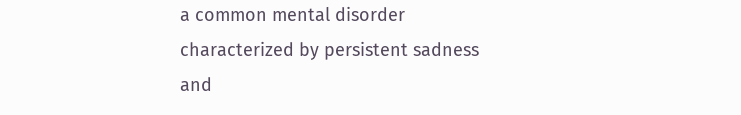a common mental disorder characterized by persistent sadness and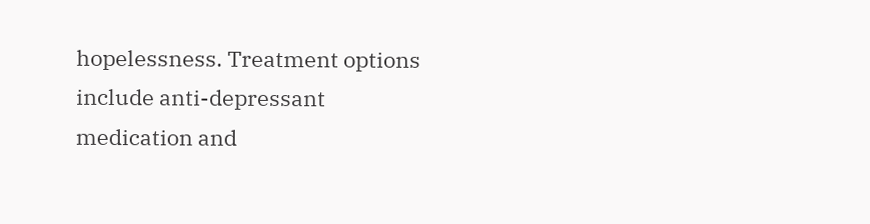hopelessness. Treatment options include anti-depressant medication and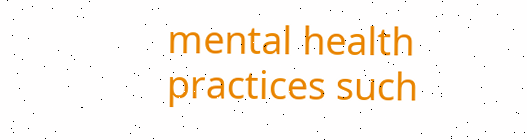mental health practices such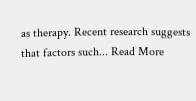as therapy. Recent research suggests that factors such... Read More